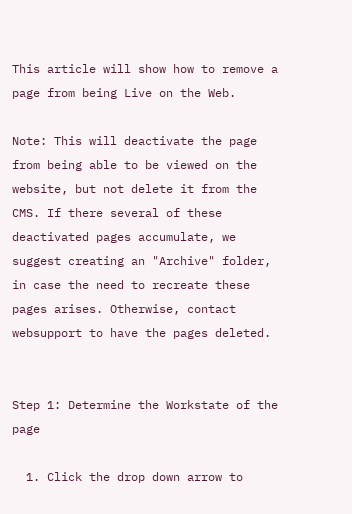This article will show how to remove a page from being Live on the Web.

Note: This will deactivate the page from being able to be viewed on the website, but not delete it from the CMS. If there several of these deactivated pages accumulate, we suggest creating an "Archive" folder, in case the need to recreate these pages arises. Otherwise, contact websupport to have the pages deleted.


Step 1: Determine the Workstate of the page

  1. Click the drop down arrow to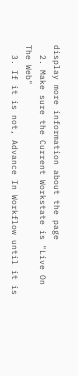display more information about the page
  2. Make sure the Current Workstate is "Live On The Web"
  3. If it is not, Advance In Workflow until it is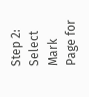Step 2: Select Mark Page for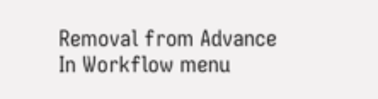Removal from Advance In Workflow menu